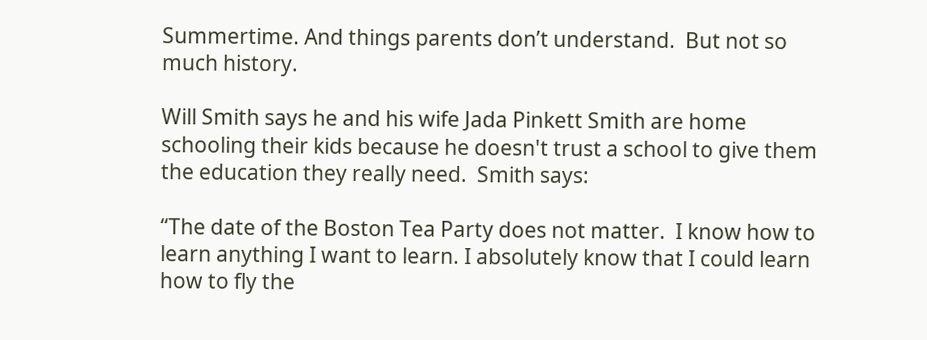Summertime. And things parents don’t understand.  But not so much history.

Will Smith says he and his wife Jada Pinkett Smith are home schooling their kids because he doesn't trust a school to give them the education they really need.  Smith says:

“The date of the Boston Tea Party does not matter.  I know how to learn anything I want to learn. I absolutely know that I could learn how to fly the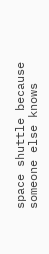space shuttle because someone else knows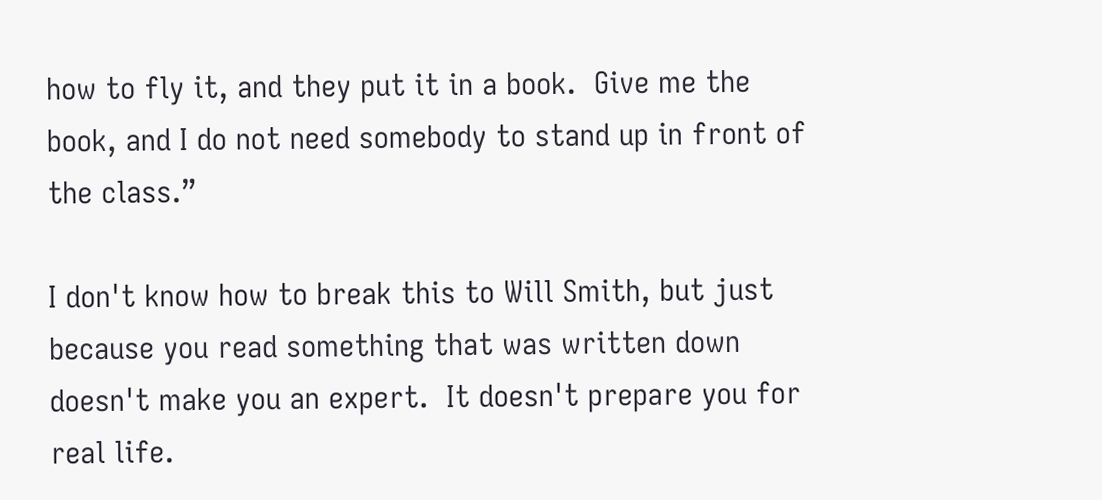how to fly it, and they put it in a book.  Give me the book, and I do not need somebody to stand up in front of the class.”

I don't know how to break this to Will Smith, but just because you read something that was written down doesn't make you an expert.  It doesn't prepare you for real life.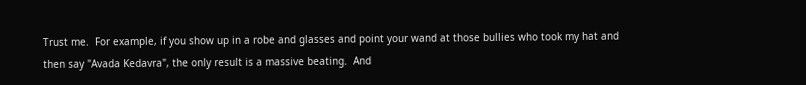Trust me.  For example, if you show up in a robe and glasses and point your wand at those bullies who took my hat and then say "Avada Kedavra", the only result is a massive beating.  And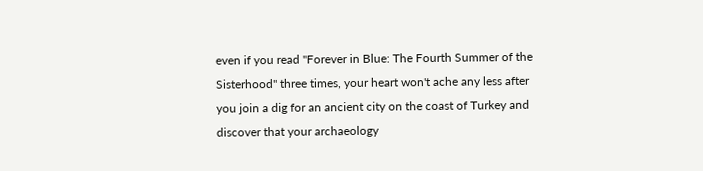even if you read "Forever in Blue: The Fourth Summer of the Sisterhood" three times, your heart won't ache any less after you join a dig for an ancient city on the coast of Turkey and discover that your archaeology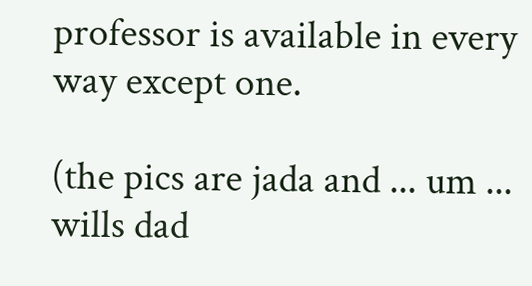professor is available in every way except one.

(the pics are jada and ... um ... wills dad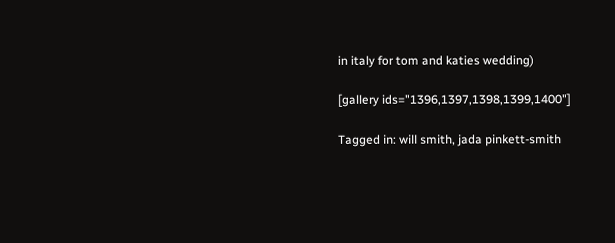in italy for tom and katies wedding)

[gallery ids="1396,1397,1398,1399,1400"]

Tagged in: will smith, jada pinkett-smith